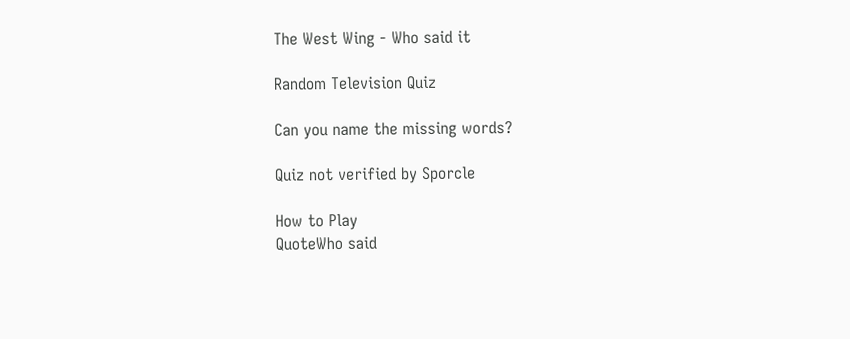The West Wing - Who said it

Random Television Quiz

Can you name the missing words?

Quiz not verified by Sporcle

How to Play
QuoteWho said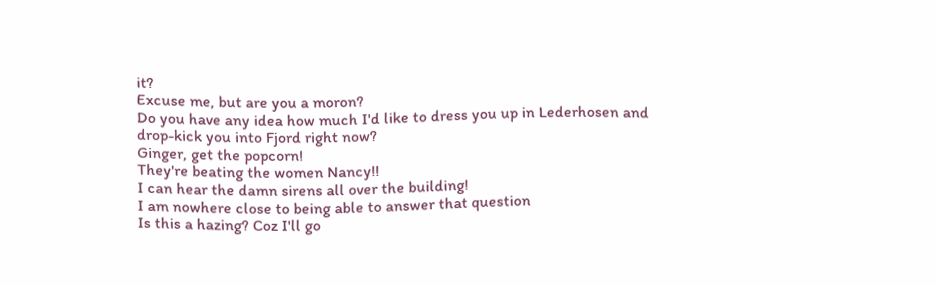it?
Excuse me, but are you a moron?
Do you have any idea how much I'd like to dress you up in Lederhosen and drop-kick you into Fjord right now?
Ginger, get the popcorn!
They're beating the women Nancy!!
I can hear the damn sirens all over the building!
I am nowhere close to being able to answer that question
Is this a hazing? Coz I'll go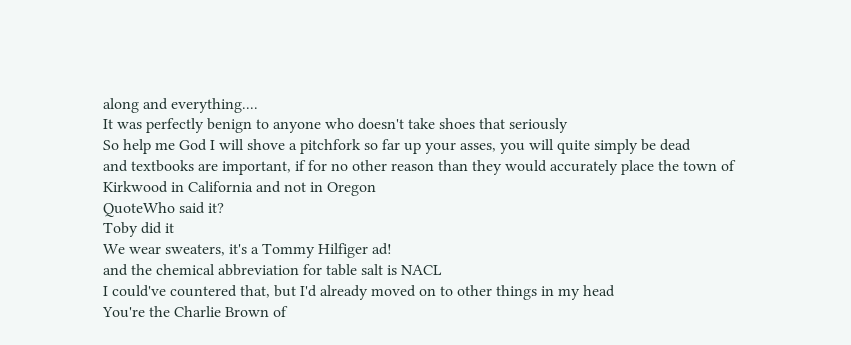along and everything....
It was perfectly benign to anyone who doesn't take shoes that seriously
So help me God I will shove a pitchfork so far up your asses, you will quite simply be dead
and textbooks are important, if for no other reason than they would accurately place the town of Kirkwood in California and not in Oregon
QuoteWho said it?
Toby did it
We wear sweaters, it's a Tommy Hilfiger ad!
and the chemical abbreviation for table salt is NACL
I could've countered that, but I'd already moved on to other things in my head
You're the Charlie Brown of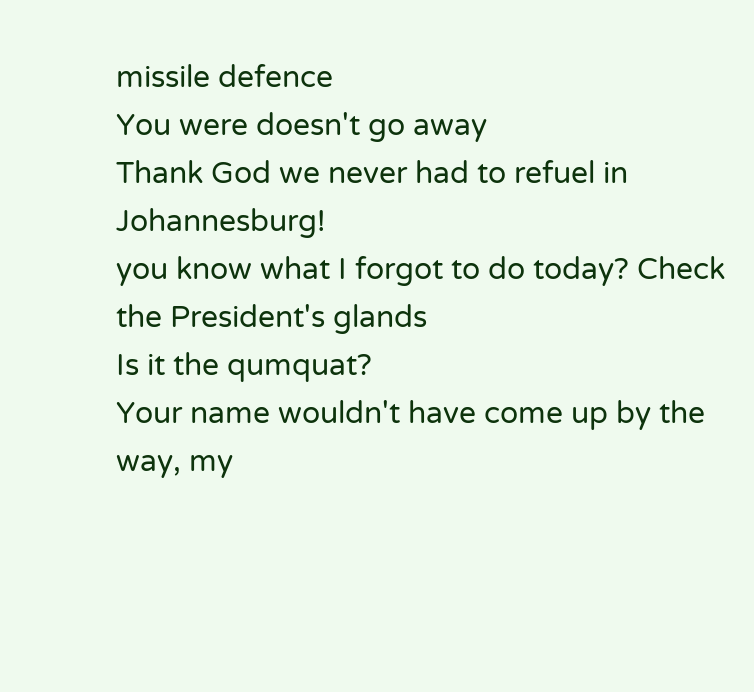missile defence
You were doesn't go away
Thank God we never had to refuel in Johannesburg!
you know what I forgot to do today? Check the President's glands
Is it the qumquat?
Your name wouldn't have come up by the way, my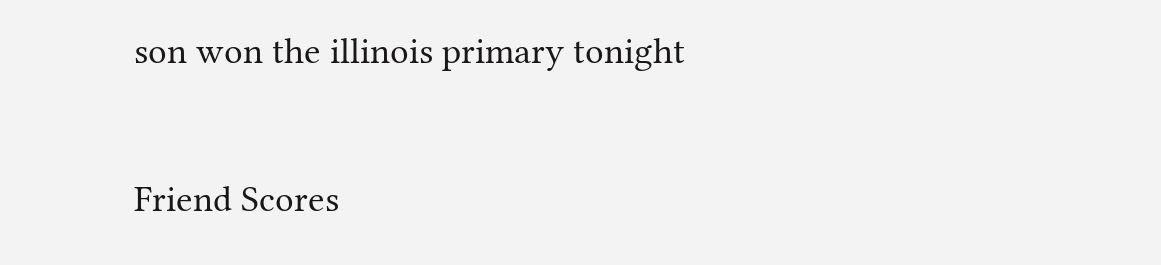son won the illinois primary tonight

Friend Scores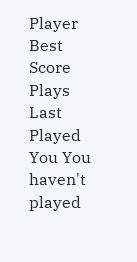Player Best Score Plays Last Played
You You haven't played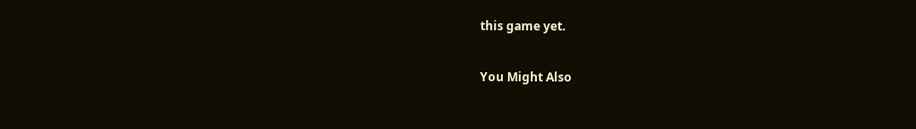this game yet.

You Might Also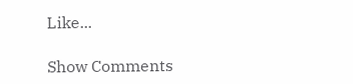Like...

Show Comments